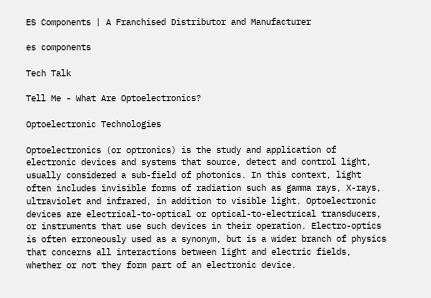ES Components | A Franchised Distributor and Manufacturer

es components

Tech Talk

Tell Me - What Are Optoelectronics?

Optoelectronic Technologies

Optoelectronics (or optronics) is the study and application of electronic devices and systems that source, detect and control light, usually considered a sub-field of photonics. In this context, light often includes invisible forms of radiation such as gamma rays, X-rays, ultraviolet and infrared, in addition to visible light. Optoelectronic devices are electrical-to-optical or optical-to-electrical transducers, or instruments that use such devices in their operation. Electro-optics is often erroneously used as a synonym, but is a wider branch of physics that concerns all interactions between light and electric fields, whether or not they form part of an electronic device.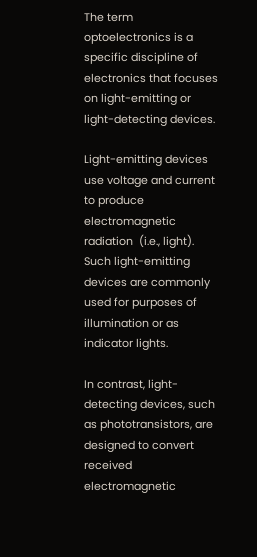The term optoelectronics is a specific discipline of electronics that focuses on light-emitting or light-detecting devices.

Light-emitting devices use voltage and current to produce electromagnetic radiation  (i.e., light). Such light-emitting devices are commonly used for purposes of illumination or as indicator lights.

In contrast, light-detecting devices, such as phototransistors, are designed to convert received electromagnetic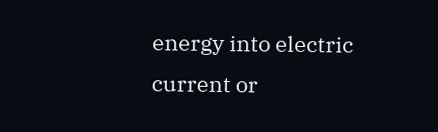energy into electric current or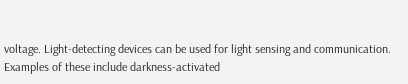voltage. Light-detecting devices can be used for light sensing and communication. Examples of these include darkness-activated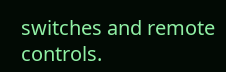switches and remote controls.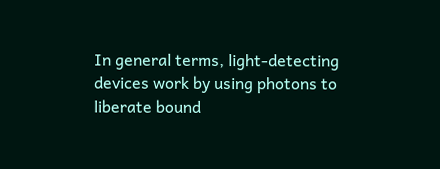In general terms, light-detecting devices work by using photons to liberate bound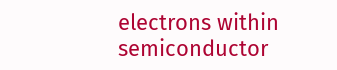electrons within semiconductor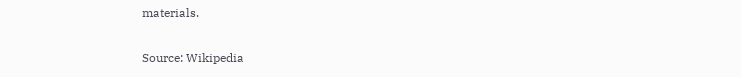materials.

Source: Wikipedia